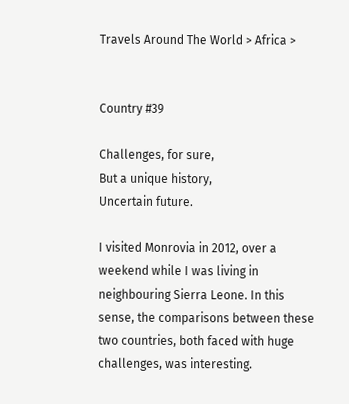Travels Around The World > Africa >


Country #39

Challenges, for sure,
But a unique history,
Uncertain future.

I visited Monrovia in 2012, over a weekend while I was living in neighbouring Sierra Leone. In this sense, the comparisons between these two countries, both faced with huge challenges, was interesting.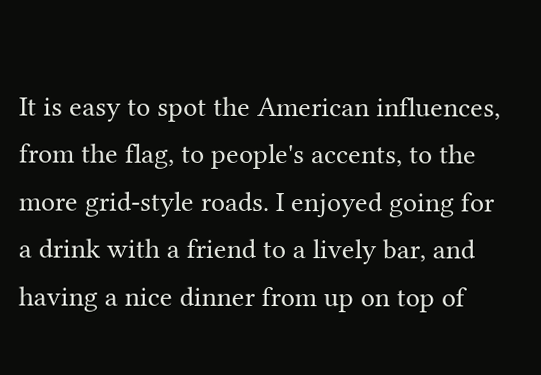It is easy to spot the American influences, from the flag, to people's accents, to the more grid-style roads. I enjoyed going for a drink with a friend to a lively bar, and having a nice dinner from up on top of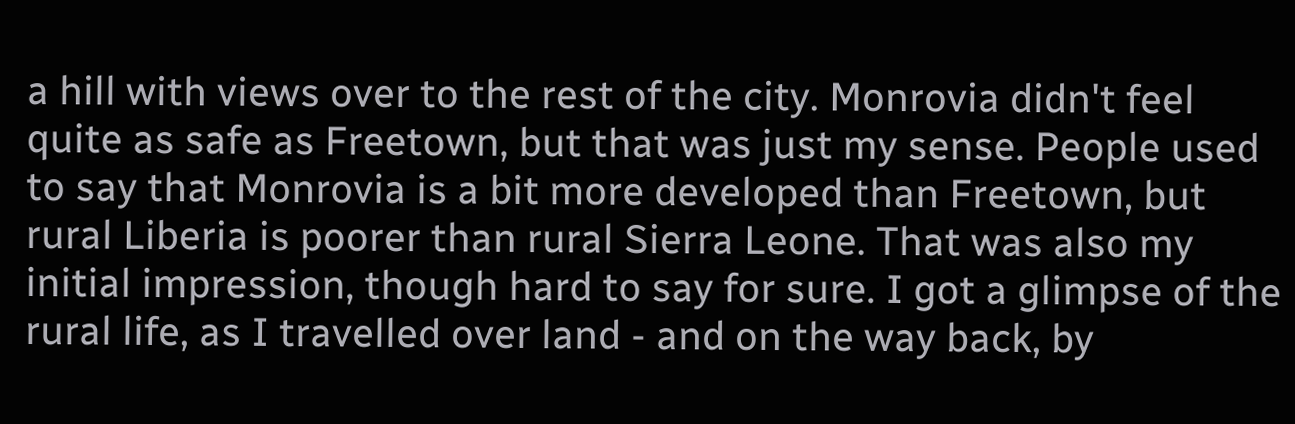a hill with views over to the rest of the city. Monrovia didn't feel quite as safe as Freetown, but that was just my sense. People used to say that Monrovia is a bit more developed than Freetown, but rural Liberia is poorer than rural Sierra Leone. That was also my initial impression, though hard to say for sure. I got a glimpse of the rural life, as I travelled over land - and on the way back, by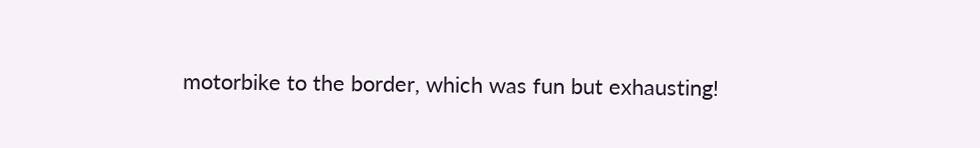motorbike to the border, which was fun but exhausting!